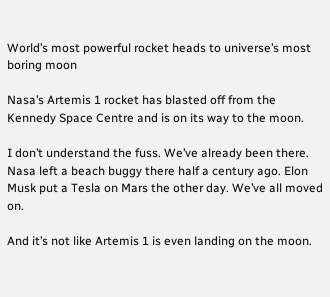World’s most powerful rocket heads to universe’s most boring moon

Nasa’s Artemis 1 rocket has blasted off from the Kennedy Space Centre and is on its way to the moon.

I don’t understand the fuss. We’ve already been there. Nasa left a beach buggy there half a century ago. Elon Musk put a Tesla on Mars the other day. We’ve all moved on.

And it’s not like Artemis 1 is even landing on the moon.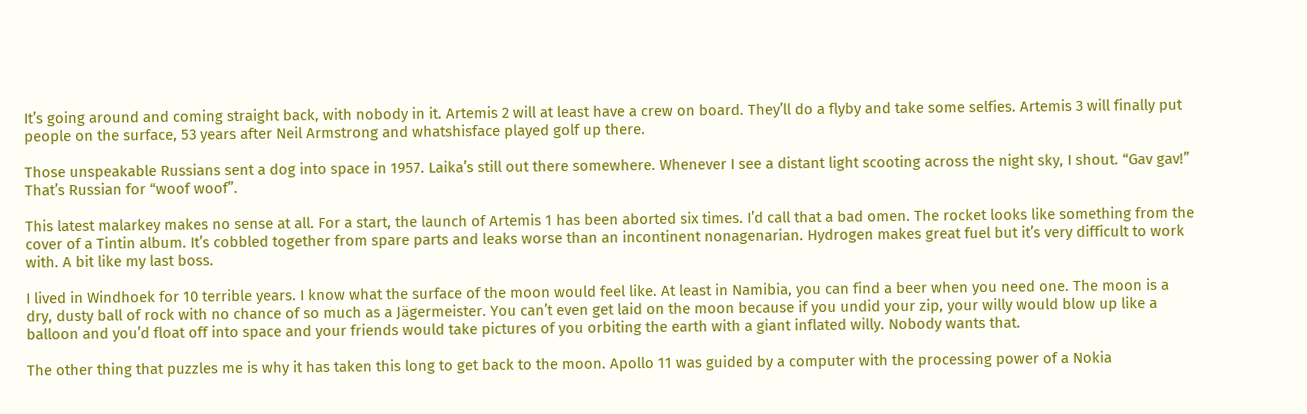It’s going around and coming straight back, with nobody in it. Artemis 2 will at least have a crew on board. They’ll do a flyby and take some selfies. Artemis 3 will finally put people on the surface, 53 years after Neil Armstrong and whatshisface played golf up there.

Those unspeakable Russians sent a dog into space in 1957. Laika’s still out there somewhere. Whenever I see a distant light scooting across the night sky, I shout. “Gav gav!” That’s Russian for “woof woof”.

This latest malarkey makes no sense at all. For a start, the launch of Artemis 1 has been aborted six times. I’d call that a bad omen. The rocket looks like something from the cover of a Tintin album. It’s cobbled together from spare parts and leaks worse than an incontinent nonagenarian. Hydrogen makes great fuel but it’s very difficult to work with. A bit like my last boss.

I lived in Windhoek for 10 terrible years. I know what the surface of the moon would feel like. At least in Namibia, you can find a beer when you need one. The moon is a dry, dusty ball of rock with no chance of so much as a Jägermeister. You can’t even get laid on the moon because if you undid your zip, your willy would blow up like a balloon and you’d float off into space and your friends would take pictures of you orbiting the earth with a giant inflated willy. Nobody wants that.

The other thing that puzzles me is why it has taken this long to get back to the moon. Apollo 11 was guided by a computer with the processing power of a Nokia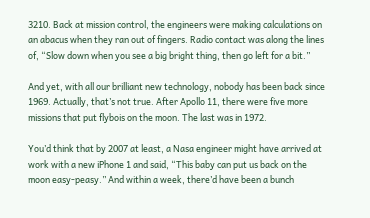3210. Back at mission control, the engineers were making calculations on an abacus when they ran out of fingers. Radio contact was along the lines of, “Slow down when you see a big bright thing, then go left for a bit.”

And yet, with all our brilliant new technology, nobody has been back since 1969. Actually, that’s not true. After Apollo 11, there were five more missions that put flybois on the moon. The last was in 1972.

You’d think that by 2007 at least, a Nasa engineer might have arrived at work with a new iPhone 1 and said, “This baby can put us back on the moon easy-peasy.” And within a week, there’d have been a bunch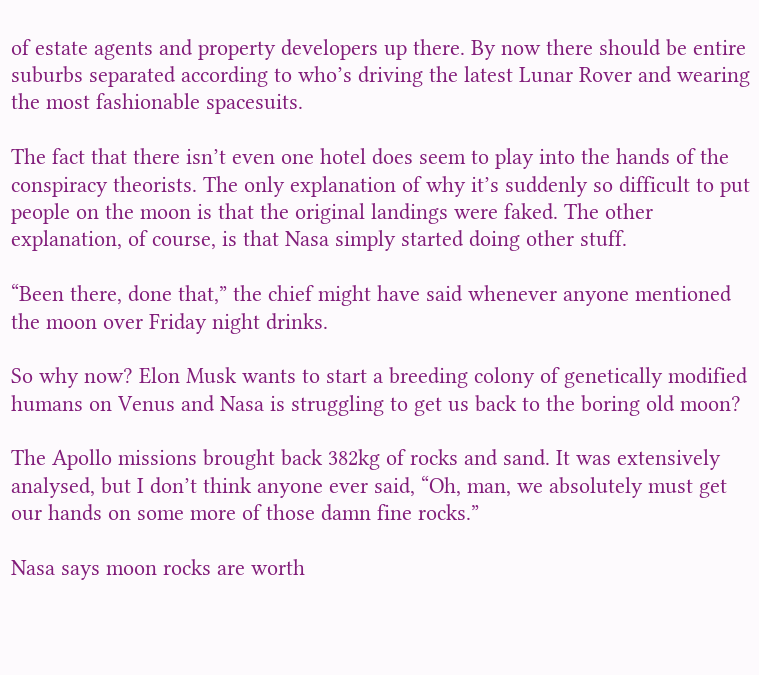of estate agents and property developers up there. By now there should be entire suburbs separated according to who’s driving the latest Lunar Rover and wearing the most fashionable spacesuits.

The fact that there isn’t even one hotel does seem to play into the hands of the conspiracy theorists. The only explanation of why it’s suddenly so difficult to put people on the moon is that the original landings were faked. The other explanation, of course, is that Nasa simply started doing other stuff.

“Been there, done that,” the chief might have said whenever anyone mentioned the moon over Friday night drinks.

So why now? Elon Musk wants to start a breeding colony of genetically modified humans on Venus and Nasa is struggling to get us back to the boring old moon?

The Apollo missions brought back 382kg of rocks and sand. It was extensively analysed, but I don’t think anyone ever said, “Oh, man, we absolutely must get our hands on some more of those damn fine rocks.”

Nasa says moon rocks are worth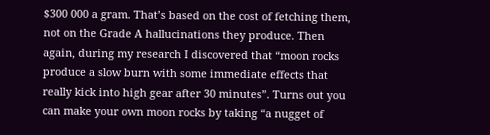$300 000 a gram. That’s based on the cost of fetching them, not on the Grade A hallucinations they produce. Then again, during my research I discovered that “moon rocks produce a slow burn with some immediate effects that really kick into high gear after 30 minutes”. Turns out you can make your own moon rocks by taking “a nugget of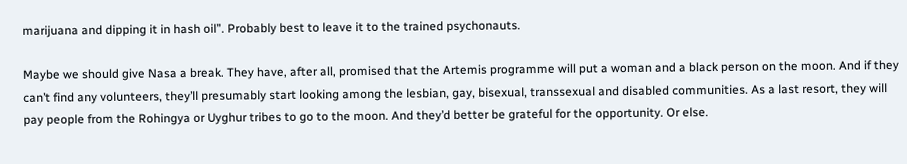marijuana and dipping it in hash oil”. Probably best to leave it to the trained psychonauts.

Maybe we should give Nasa a break. They have, after all, promised that the Artemis programme will put a woman and a black person on the moon. And if they can’t find any volunteers, they’ll presumably start looking among the lesbian, gay, bisexual, transsexual and disabled communities. As a last resort, they will pay people from the Rohingya or Uyghur tribes to go to the moon. And they’d better be grateful for the opportunity. Or else.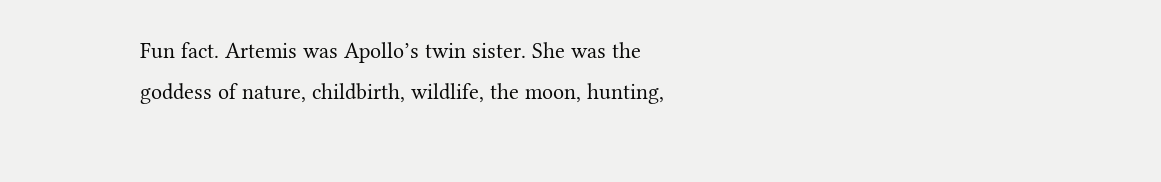Fun fact. Artemis was Apollo’s twin sister. She was the goddess of nature, childbirth, wildlife, the moon, hunting,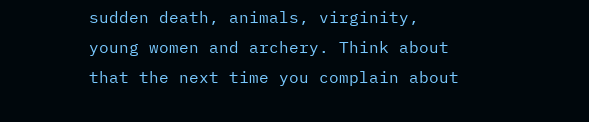sudden death, animals, virginity, young women and archery. Think about that the next time you complain about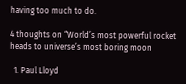having too much to do.

4 thoughts on “World’s most powerful rocket heads to universe’s most boring moon

  1. Paul Lloyd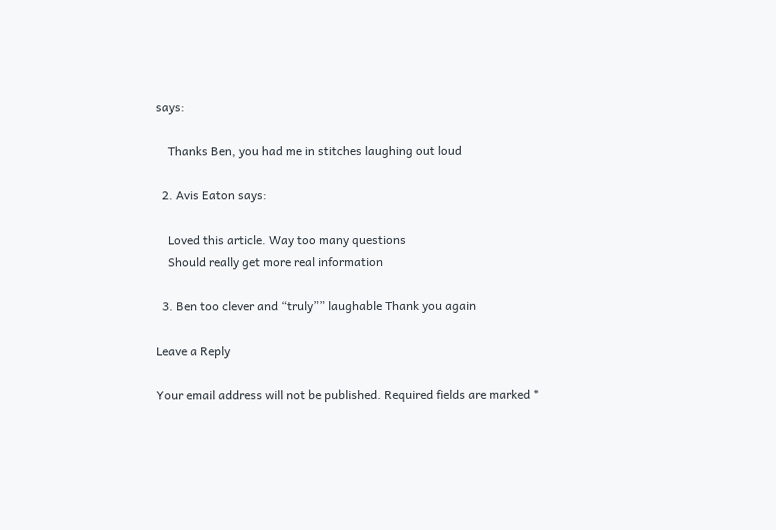says:

    Thanks Ben, you had me in stitches laughing out loud

  2. Avis Eaton says:

    Loved this article. Way too many questions
    Should really get more real information

  3. Ben too clever and “truly”” laughable Thank you again

Leave a Reply

Your email address will not be published. Required fields are marked *